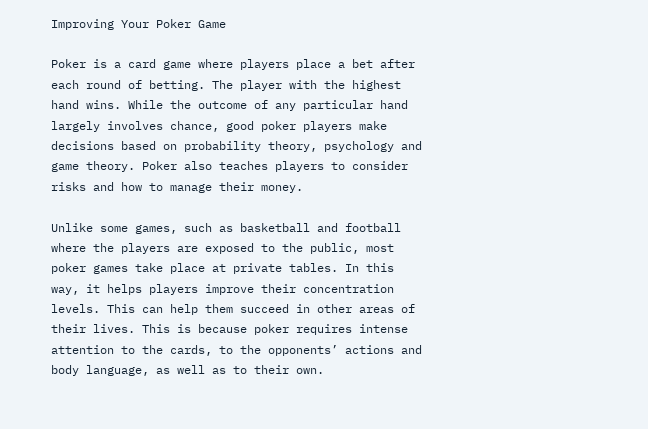Improving Your Poker Game

Poker is a card game where players place a bet after each round of betting. The player with the highest hand wins. While the outcome of any particular hand largely involves chance, good poker players make decisions based on probability theory, psychology and game theory. Poker also teaches players to consider risks and how to manage their money.

Unlike some games, such as basketball and football where the players are exposed to the public, most poker games take place at private tables. In this way, it helps players improve their concentration levels. This can help them succeed in other areas of their lives. This is because poker requires intense attention to the cards, to the opponents’ actions and body language, as well as to their own.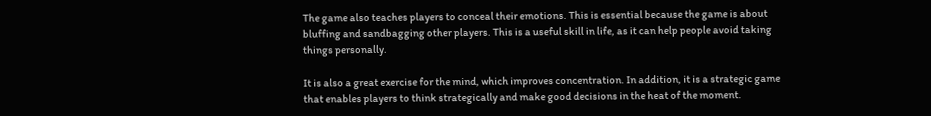The game also teaches players to conceal their emotions. This is essential because the game is about bluffing and sandbagging other players. This is a useful skill in life, as it can help people avoid taking things personally.

It is also a great exercise for the mind, which improves concentration. In addition, it is a strategic game that enables players to think strategically and make good decisions in the heat of the moment.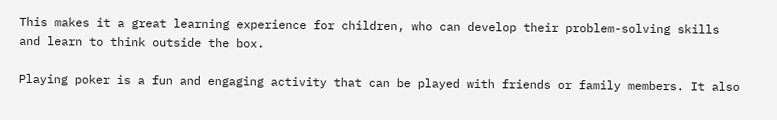This makes it a great learning experience for children, who can develop their problem-solving skills and learn to think outside the box.

Playing poker is a fun and engaging activity that can be played with friends or family members. It also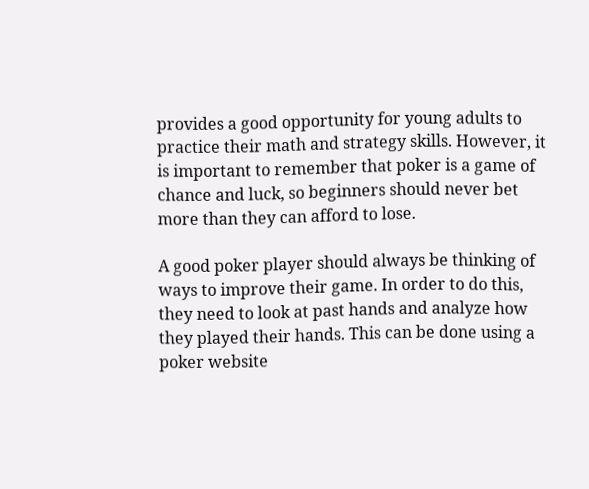provides a good opportunity for young adults to practice their math and strategy skills. However, it is important to remember that poker is a game of chance and luck, so beginners should never bet more than they can afford to lose.

A good poker player should always be thinking of ways to improve their game. In order to do this, they need to look at past hands and analyze how they played their hands. This can be done using a poker website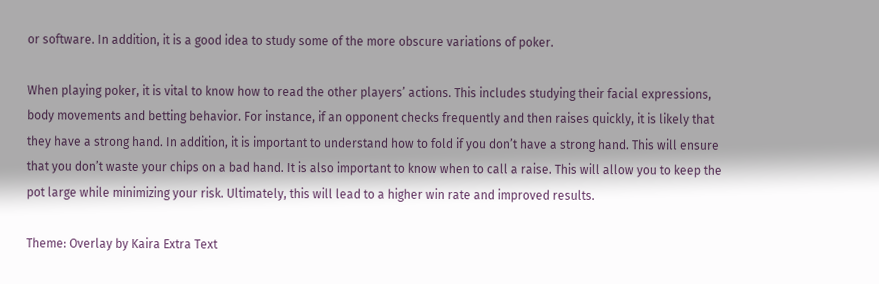or software. In addition, it is a good idea to study some of the more obscure variations of poker.

When playing poker, it is vital to know how to read the other players’ actions. This includes studying their facial expressions, body movements and betting behavior. For instance, if an opponent checks frequently and then raises quickly, it is likely that they have a strong hand. In addition, it is important to understand how to fold if you don’t have a strong hand. This will ensure that you don’t waste your chips on a bad hand. It is also important to know when to call a raise. This will allow you to keep the pot large while minimizing your risk. Ultimately, this will lead to a higher win rate and improved results.

Theme: Overlay by Kaira Extra Text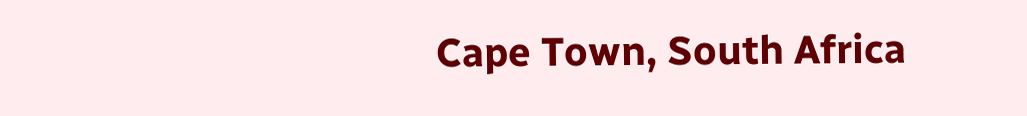Cape Town, South Africa